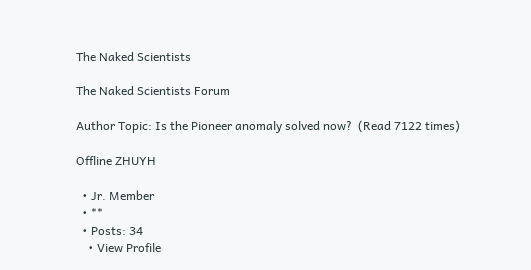The Naked Scientists

The Naked Scientists Forum

Author Topic: Is the Pioneer anomaly solved now?  (Read 7122 times)

Offline ZHUYH

  • Jr. Member
  • **
  • Posts: 34
    • View Profile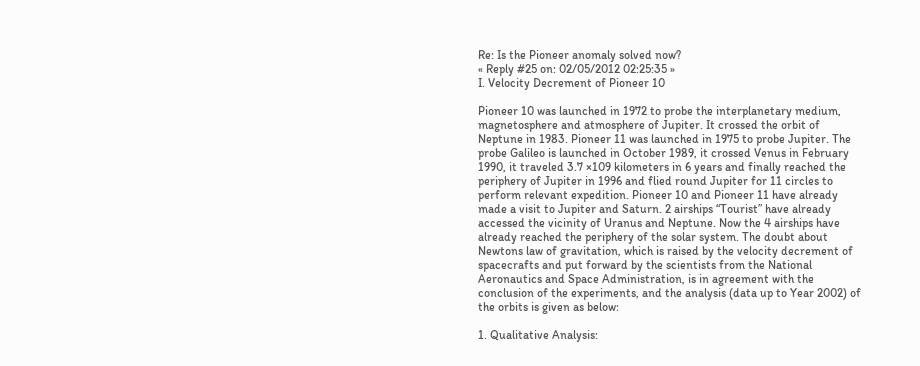Re: Is the Pioneer anomaly solved now?
« Reply #25 on: 02/05/2012 02:25:35 »
I. Velocity Decrement of Pioneer 10

Pioneer 10 was launched in 1972 to probe the interplanetary medium, magnetosphere and atmosphere of Jupiter. It crossed the orbit of Neptune in 1983. Pioneer 11 was launched in 1975 to probe Jupiter. The probe Galileo is launched in October 1989, it crossed Venus in February 1990, it traveled 3.7 ×109 kilometers in 6 years and finally reached the periphery of Jupiter in 1996 and flied round Jupiter for 11 circles to perform relevant expedition. Pioneer 10 and Pioneer 11 have already made a visit to Jupiter and Saturn. 2 airships “Tourist” have already accessed the vicinity of Uranus and Neptune. Now the 4 airships have already reached the periphery of the solar system. The doubt about Newtons law of gravitation, which is raised by the velocity decrement of spacecrafts and put forward by the scientists from the National Aeronautics and Space Administration, is in agreement with the conclusion of the experiments, and the analysis (data up to Year 2002) of the orbits is given as below:

1. Qualitative Analysis: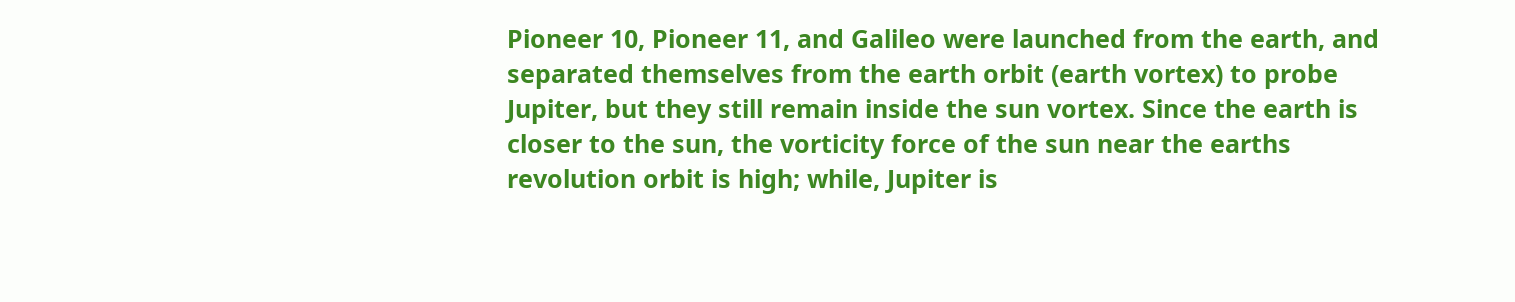Pioneer 10, Pioneer 11, and Galileo were launched from the earth, and separated themselves from the earth orbit (earth vortex) to probe Jupiter, but they still remain inside the sun vortex. Since the earth is closer to the sun, the vorticity force of the sun near the earths revolution orbit is high; while, Jupiter is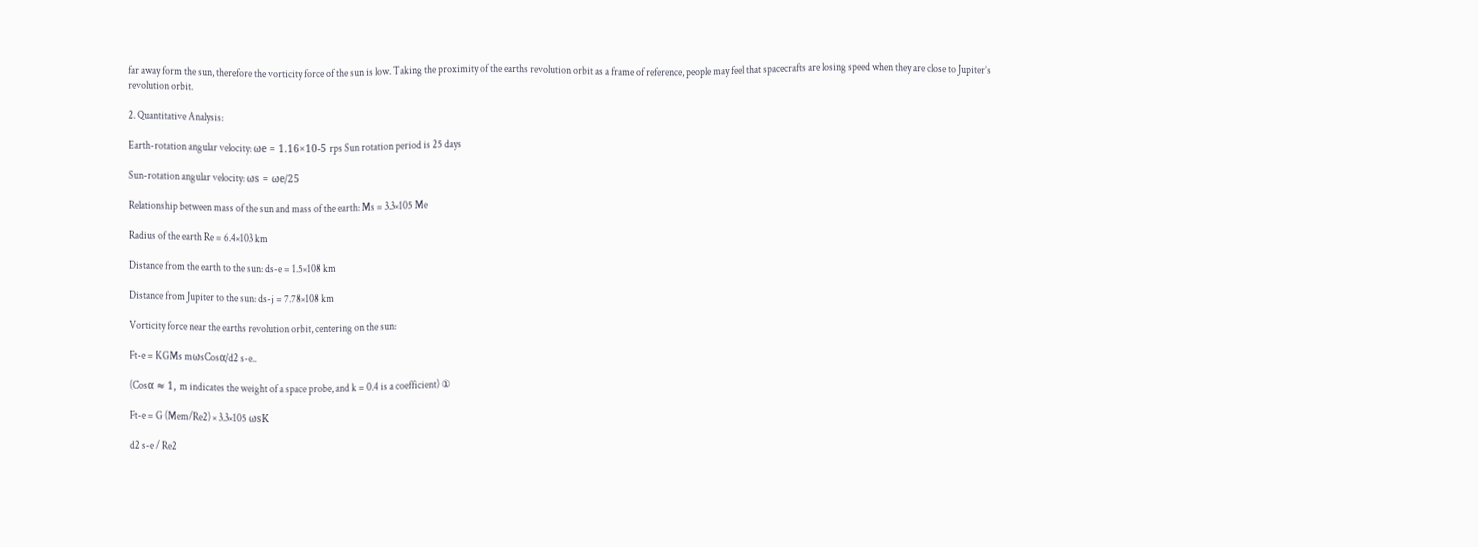far away form the sun, therefore the vorticity force of the sun is low. Taking the proximity of the earths revolution orbit as a frame of reference, people may feel that spacecrafts are losing speed when they are close to Jupiter’s revolution orbit.

2. Quantitative Analysis:

Earth-rotation angular velocity: ωe = 1.16×10-5 rps Sun rotation period is 25 days

Sun-rotation angular velocity: ωs = ωe/25

Relationship between mass of the sun and mass of the earth: Ms = 3.3×105 Me

Radius of the earth Re = 6.4×103 km

Distance from the earth to the sun: ds-e = 1.5×108 km

Distance from Jupiter to the sun: ds-j = 7.78×108 km

Vorticity force near the earths revolution orbit, centering on the sun:

Ft-e = KGMs mωsCosα/d2 s-e..

(Cosα ≈ 1, m indicates the weight of a space probe, and k = 0.4 is a coefficient) ①

Ft-e = G (Mem/Re2) × 3.3×105 ωsK

d2 s-e / Re2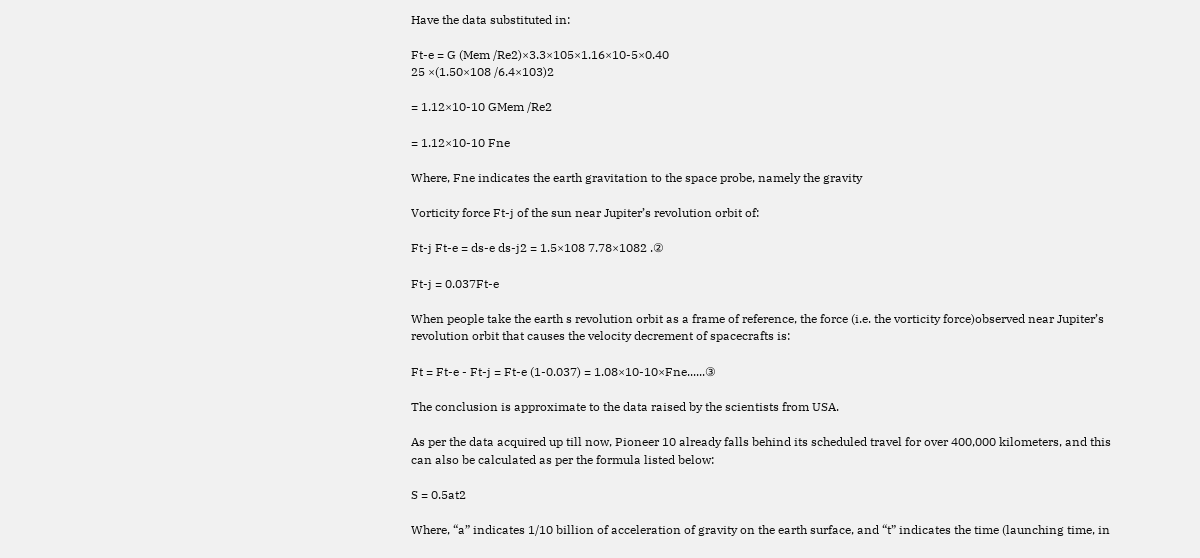Have the data substituted in:

Ft-e = G (Mem /Re2)×3.3×105×1.16×10-5×0.40
25 ×(1.50×108 /6.4×103)2

= 1.12×10-10 GMem /Re2

= 1.12×10-10 Fne

Where, Fne indicates the earth gravitation to the space probe, namely the gravity

Vorticity force Ft-j of the sun near Jupiter’s revolution orbit of:

Ft-j Ft-e = ds-e ds-j2 = 1.5×108 7.78×1082 .②

Ft-j = 0.037Ft-e

When people take the earth s revolution orbit as a frame of reference, the force (i.e. the vorticity force)observed near Jupiter’s revolution orbit that causes the velocity decrement of spacecrafts is:

Ft = Ft-e - Ft-j = Ft-e (1-0.037) = 1.08×10-10×Fne......③

The conclusion is approximate to the data raised by the scientists from USA.

As per the data acquired up till now, Pioneer 10 already falls behind its scheduled travel for over 400,000 kilometers, and this can also be calculated as per the formula listed below:

S = 0.5at2

Where, “a” indicates 1/10 billion of acceleration of gravity on the earth surface, and “t” indicates the time (launching time, in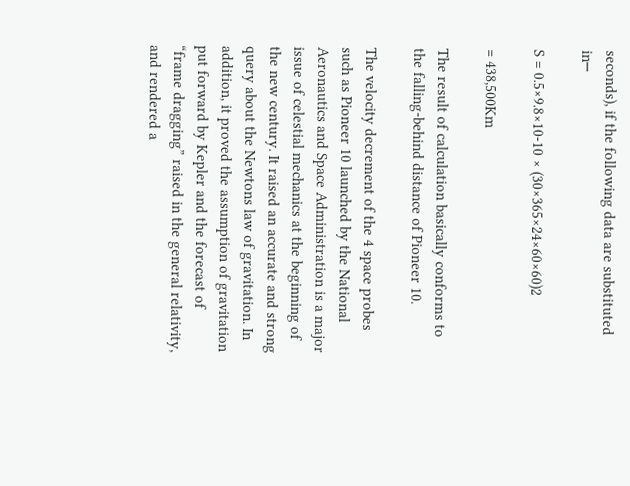seconds), if the following data are substituted in─

S = 0.5×9.8×10-10 × (30×365×24×60×60)2

= 438,500Km

The result of calculation basically conforms to the falling-behind distance of Pioneer 10.

The velocity decrement of the 4 space probes such as Pioneer 10 launched by the National Aeronautics and Space Administration is a major issue of celestial mechanics at the beginning of the new century. It raised an accurate and strong query about the Newtons law of gravitation. In addition, it proved the assumption of gravitation put forward by Kepler and the forecast of “frame dragging” raised in the general relativity, and rendered a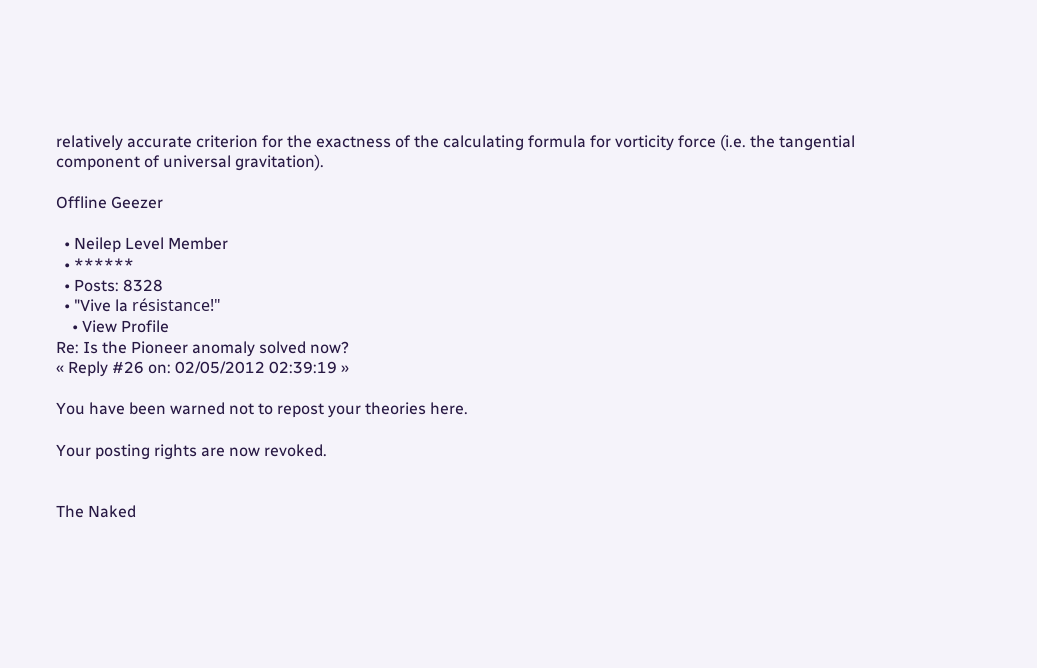relatively accurate criterion for the exactness of the calculating formula for vorticity force (i.e. the tangential component of universal gravitation).

Offline Geezer

  • Neilep Level Member
  • ******
  • Posts: 8328
  • "Vive la résistance!"
    • View Profile
Re: Is the Pioneer anomaly solved now?
« Reply #26 on: 02/05/2012 02:39:19 »

You have been warned not to repost your theories here.

Your posting rights are now revoked.


The Naked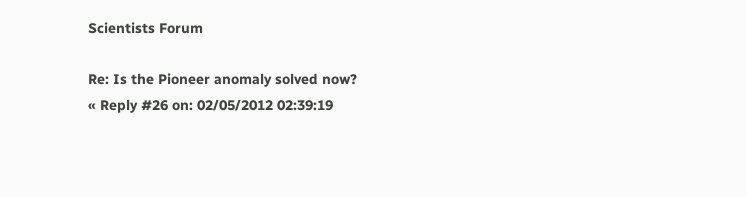Scientists Forum

Re: Is the Pioneer anomaly solved now?
« Reply #26 on: 02/05/2012 02:39:19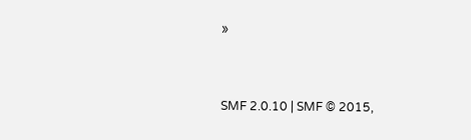»


SMF 2.0.10 | SMF © 2015,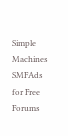Simple Machines
SMFAds for Free Forums